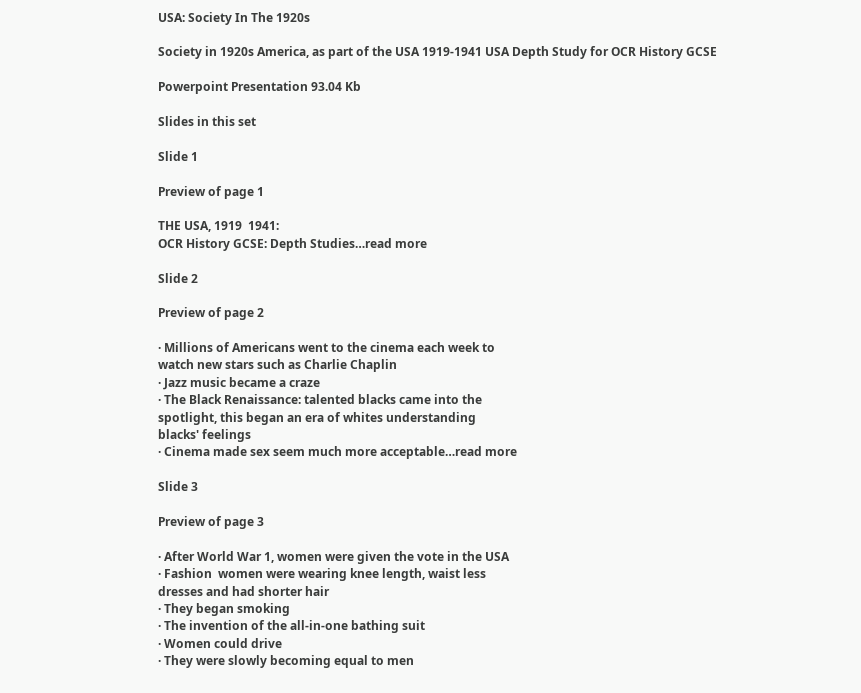USA: Society In The 1920s

Society in 1920s America, as part of the USA 1919-1941 USA Depth Study for OCR History GCSE

Powerpoint Presentation 93.04 Kb

Slides in this set

Slide 1

Preview of page 1

THE USA, 1919  1941:
OCR History GCSE: Depth Studies…read more

Slide 2

Preview of page 2

· Millions of Americans went to the cinema each week to
watch new stars such as Charlie Chaplin
· Jazz music became a craze
· The Black Renaissance: talented blacks came into the
spotlight, this began an era of whites understanding
blacks' feelings
· Cinema made sex seem much more acceptable…read more

Slide 3

Preview of page 3

· After World War 1, women were given the vote in the USA
· Fashion  women were wearing knee length, waist less
dresses and had shorter hair
· They began smoking
· The invention of the all-in-one bathing suit
· Women could drive
· They were slowly becoming equal to men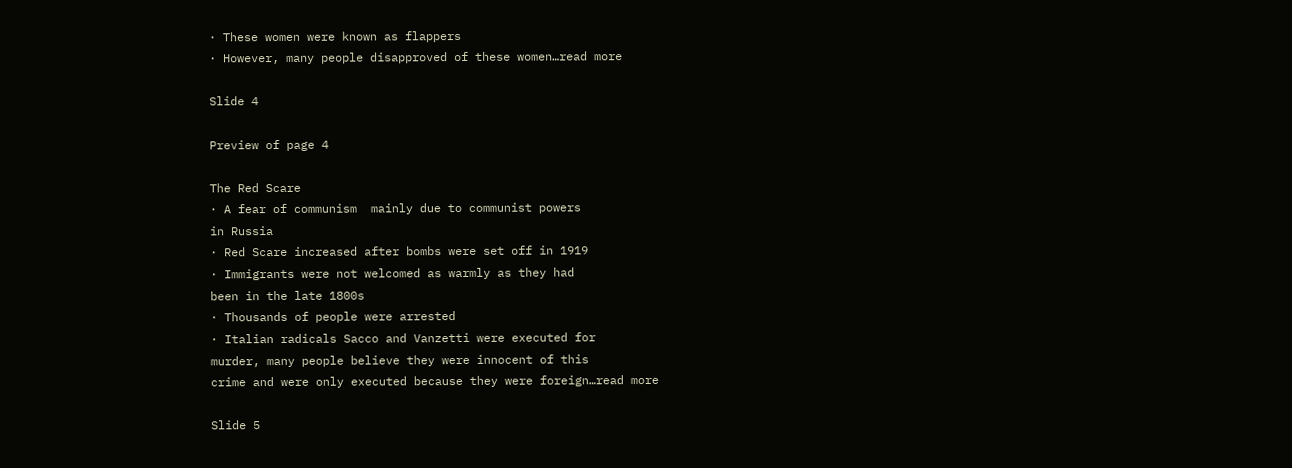· These women were known as flappers
· However, many people disapproved of these women…read more

Slide 4

Preview of page 4

The Red Scare
· A fear of communism  mainly due to communist powers
in Russia
· Red Scare increased after bombs were set off in 1919
· Immigrants were not welcomed as warmly as they had
been in the late 1800s
· Thousands of people were arrested
· Italian radicals Sacco and Vanzetti were executed for
murder, many people believe they were innocent of this
crime and were only executed because they were foreign…read more

Slide 5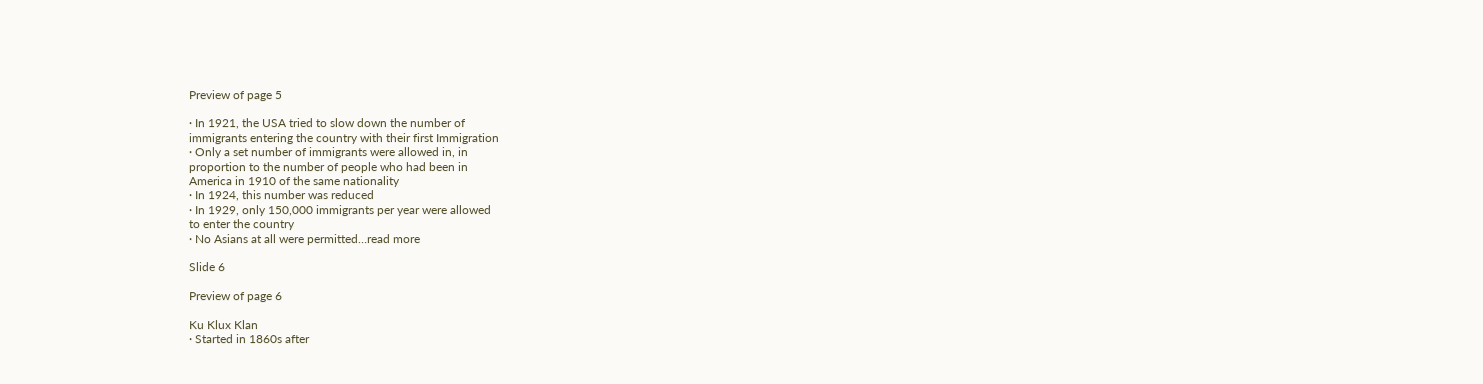Preview of page 5

· In 1921, the USA tried to slow down the number of
immigrants entering the country with their first Immigration
· Only a set number of immigrants were allowed in, in
proportion to the number of people who had been in
America in 1910 of the same nationality
· In 1924, this number was reduced
· In 1929, only 150,000 immigrants per year were allowed
to enter the country
· No Asians at all were permitted…read more

Slide 6

Preview of page 6

Ku Klux Klan
· Started in 1860s after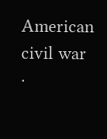American civil war
·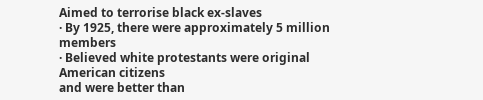Aimed to terrorise black ex-slaves
· By 1925, there were approximately 5 million members
· Believed white protestants were original American citizens
and were better than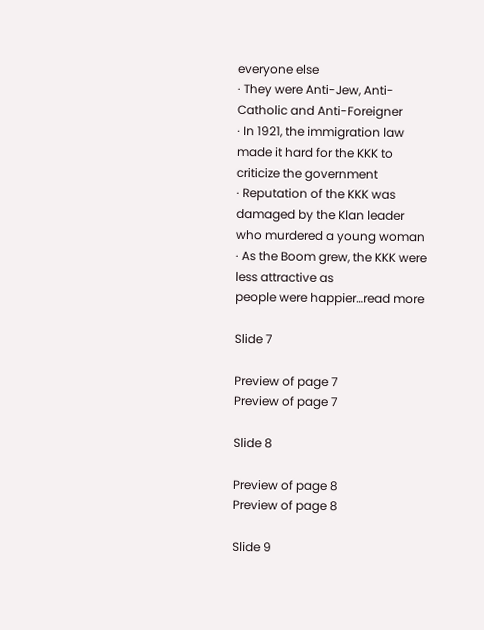everyone else
· They were Anti-Jew, Anti-Catholic and Anti-Foreigner
· In 1921, the immigration law made it hard for the KKK to
criticize the government
· Reputation of the KKK was damaged by the Klan leader
who murdered a young woman
· As the Boom grew, the KKK were less attractive as
people were happier…read more

Slide 7

Preview of page 7
Preview of page 7

Slide 8

Preview of page 8
Preview of page 8

Slide 9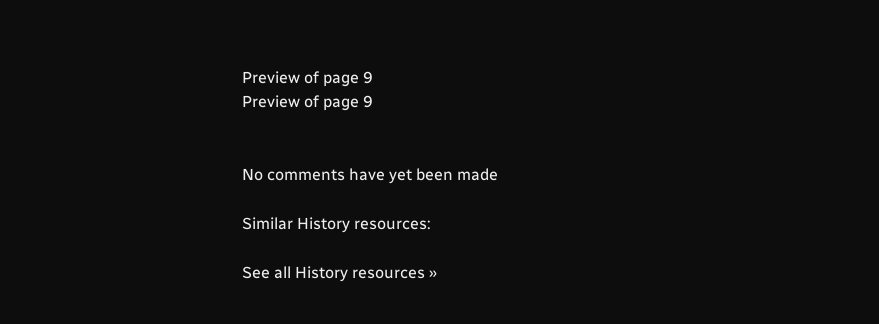Preview of page 9
Preview of page 9


No comments have yet been made

Similar History resources:

See all History resources »